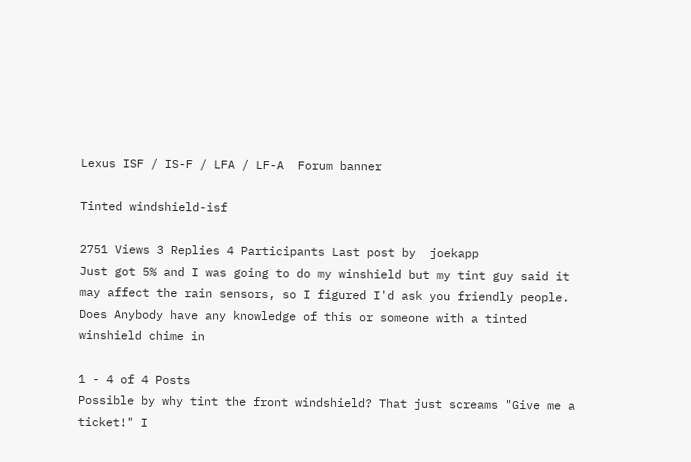Lexus ISF / IS-F / LFA / LF-A  Forum banner

Tinted windshield-isf

2751 Views 3 Replies 4 Participants Last post by  joekapp
Just got 5% and I was going to do my winshield but my tint guy said it may affect the rain sensors, so I figured I'd ask you friendly people. Does Anybody have any knowledge of this or someone with a tinted winshield chime in

1 - 4 of 4 Posts
Possible by why tint the front windshield? That just screams "Give me a ticket!" I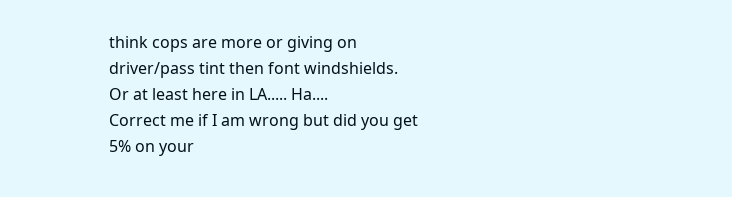think cops are more or giving on driver/pass tint then font windshields. Or at least here in LA..... Ha....
Correct me if I am wrong but did you get 5% on your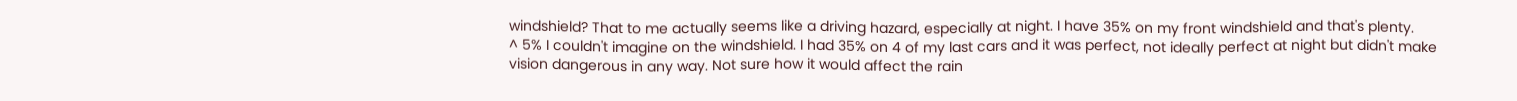windshield? That to me actually seems like a driving hazard, especially at night. I have 35% on my front windshield and that's plenty.
^ 5% I couldn't imagine on the windshield. I had 35% on 4 of my last cars and it was perfect, not ideally perfect at night but didn't make vision dangerous in any way. Not sure how it would affect the rain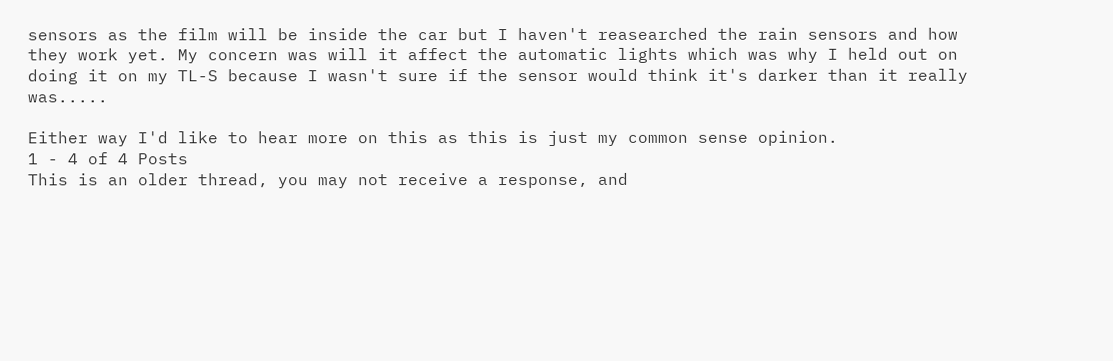sensors as the film will be inside the car but I haven't reasearched the rain sensors and how they work yet. My concern was will it affect the automatic lights which was why I held out on doing it on my TL-S because I wasn't sure if the sensor would think it's darker than it really was.....

Either way I'd like to hear more on this as this is just my common sense opinion.
1 - 4 of 4 Posts
This is an older thread, you may not receive a response, and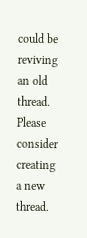could be reviving an old thread. Please consider creating a new thread.